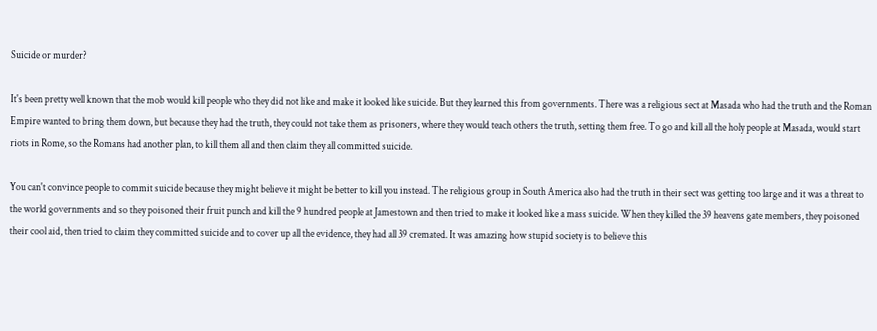Suicide or murder?

It's been pretty well known that the mob would kill people who they did not like and make it looked like suicide. But they learned this from governments. There was a religious sect at Masada who had the truth and the Roman Empire wanted to bring them down, but because they had the truth, they could not take them as prisoners, where they would teach others the truth, setting them free. To go and kill all the holy people at Masada, would start riots in Rome, so the Romans had another plan, to kill them all and then claim they all committed suicide.

You can't convince people to commit suicide because they might believe it might be better to kill you instead. The religious group in South America also had the truth in their sect was getting too large and it was a threat to the world governments and so they poisoned their fruit punch and kill the 9 hundred people at Jamestown and then tried to make it looked like a mass suicide. When they killed the 39 heavens gate members, they poisoned their cool aid, then tried to claim they committed suicide and to cover up all the evidence, they had all 39 cremated. It was amazing how stupid society is to believe this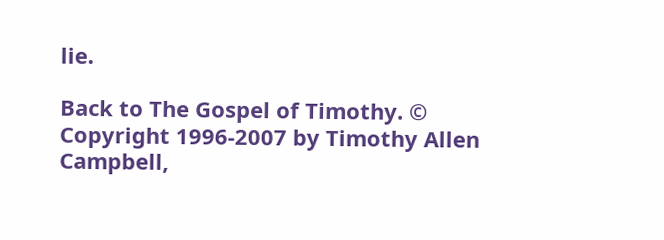lie.

Back to The Gospel of Timothy. © Copyright 1996-2007 by Timothy Allen Campbell,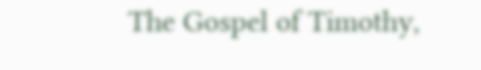The Gospel of Timothy,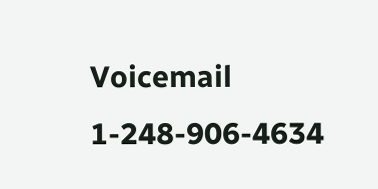Voicemail 1-248-906-4634